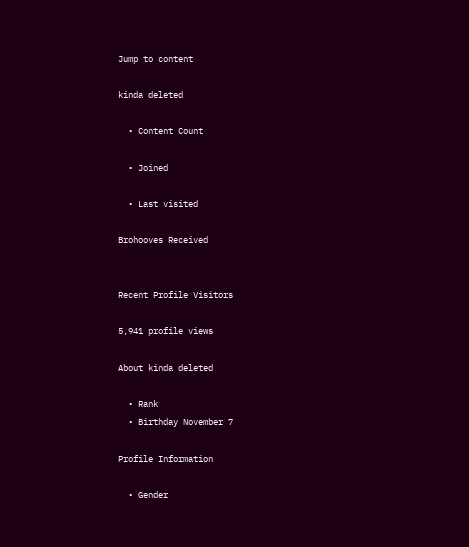Jump to content

kinda deleted

  • Content Count

  • Joined

  • Last visited

Brohooves Received


Recent Profile Visitors

5,941 profile views

About kinda deleted

  • Rank
  • Birthday November 7

Profile Information

  • Gender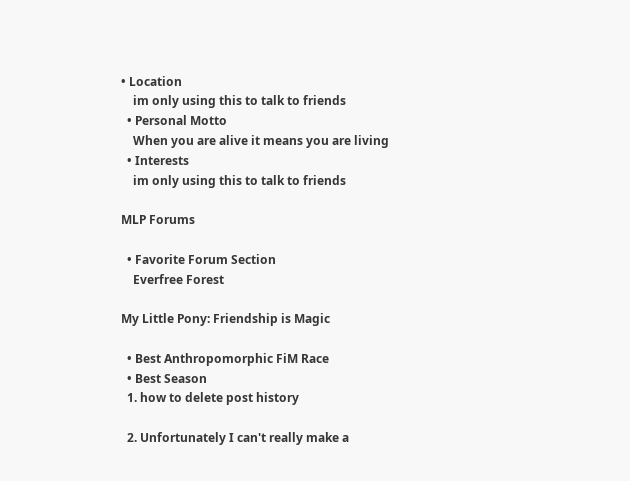• Location
    im only using this to talk to friends
  • Personal Motto
    When you are alive it means you are living
  • Interests
    im only using this to talk to friends

MLP Forums

  • Favorite Forum Section
    Everfree Forest

My Little Pony: Friendship is Magic

  • Best Anthropomorphic FiM Race
  • Best Season
  1. how to delete post history

  2. Unfortunately I can't really make a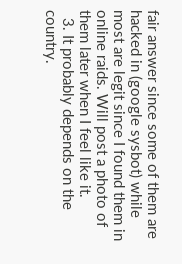fair answer since some of them are hacked in (google sysbot) while most are legit since I found them in online raids. Will post a photo of them later when I feel like it.
  3. It probably depends on the country.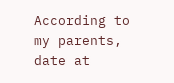According to my parents, date at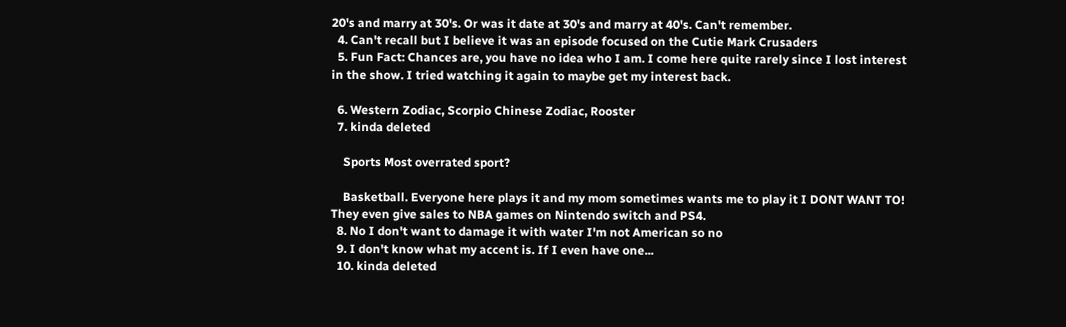20's and marry at 30's. Or was it date at 30's and marry at 40's. Can't remember.
  4. Can't recall but I believe it was an episode focused on the Cutie Mark Crusaders
  5. Fun Fact: Chances are, you have no idea who I am. I come here quite rarely since I lost interest in the show. I tried watching it again to maybe get my interest back.

  6. Western Zodiac, Scorpio Chinese Zodiac, Rooster
  7. kinda deleted

    Sports Most overrated sport?

    Basketball. Everyone here plays it and my mom sometimes wants me to play it I DONT WANT TO! They even give sales to NBA games on Nintendo switch and PS4.
  8. No I don't want to damage it with water I'm not American so no
  9. I don't know what my accent is. If I even have one...
  10. kinda deleted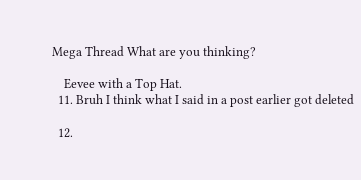Mega Thread What are you thinking?

    Eevee with a Top Hat.
  11. Bruh I think what I said in a post earlier got deleted

  12.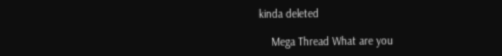kinda deleted

    Mega Thread What are you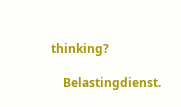thinking?

    Belastingdienst.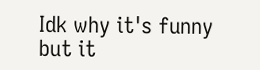Idk why it's funny but it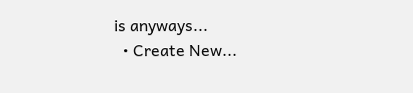is anyways...
  • Create New...